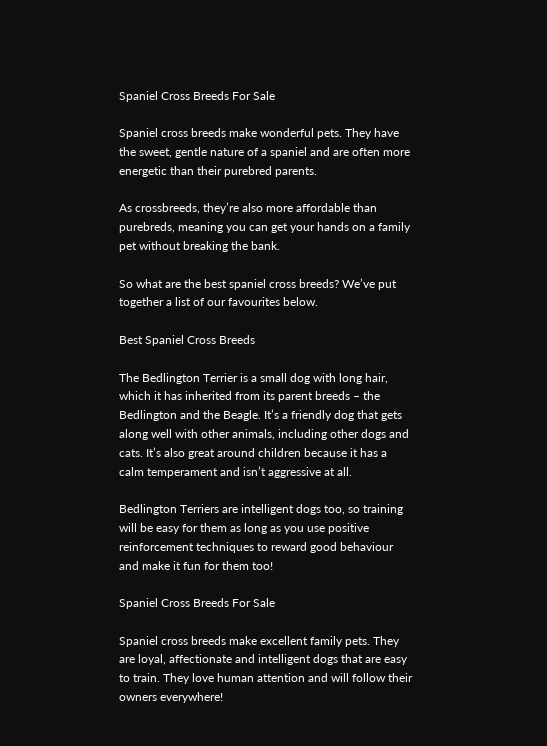Spaniel Cross Breeds For Sale

Spaniel cross breeds make wonderful pets. They have the sweet, gentle nature of a spaniel and are often more energetic than their purebred parents.

As crossbreeds, they’re also more affordable than purebreds, meaning you can get your hands on a family pet without breaking the bank.

So what are the best spaniel cross breeds? We’ve put together a list of our favourites below.

Best Spaniel Cross Breeds

The Bedlington Terrier is a small dog with long hair, which it has inherited from its parent breeds – the Bedlington and the Beagle. It’s a friendly dog that gets along well with other animals, including other dogs and cats. It’s also great around children because it has a calm temperament and isn’t aggressive at all.

Bedlington Terriers are intelligent dogs too, so training will be easy for them as long as you use positive reinforcement techniques to reward good behaviour and make it fun for them too!

Spaniel Cross Breeds For Sale

Spaniel cross breeds make excellent family pets. They are loyal, affectionate and intelligent dogs that are easy to train. They love human attention and will follow their owners everywhere!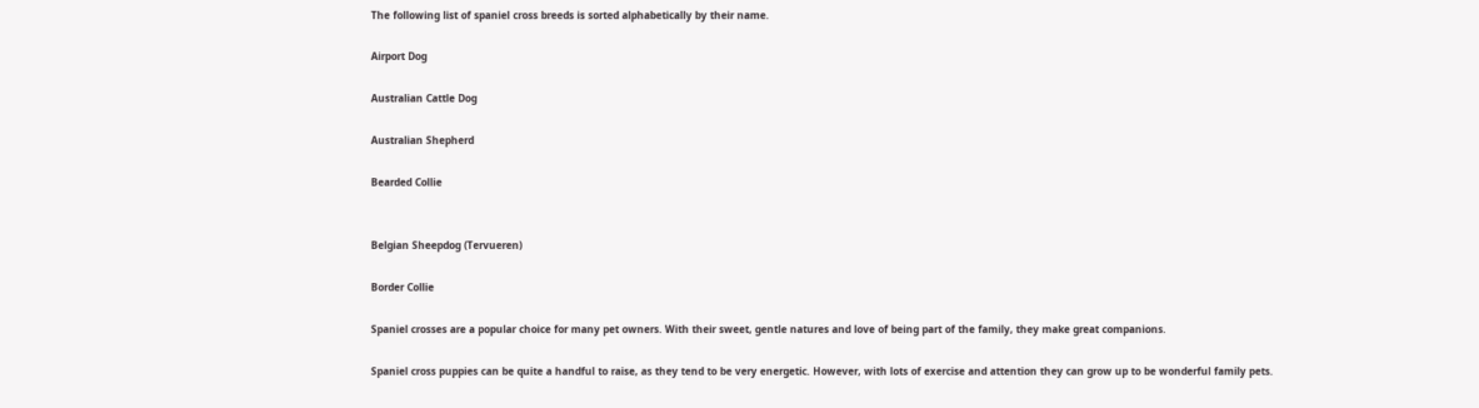The following list of spaniel cross breeds is sorted alphabetically by their name.

Airport Dog

Australian Cattle Dog

Australian Shepherd

Bearded Collie


Belgian Sheepdog (Tervueren)

Border Collie

Spaniel crosses are a popular choice for many pet owners. With their sweet, gentle natures and love of being part of the family, they make great companions.

Spaniel cross puppies can be quite a handful to raise, as they tend to be very energetic. However, with lots of exercise and attention they can grow up to be wonderful family pets.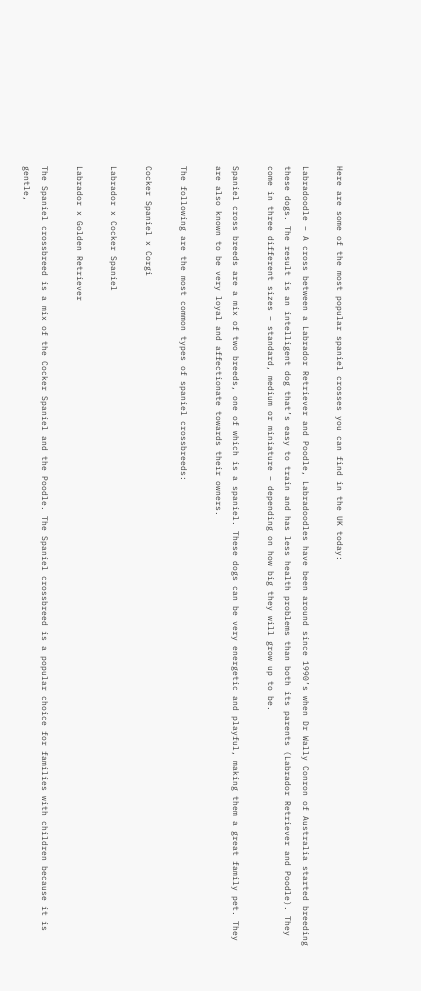Here are some of the most popular spaniel crosses you can find in the UK today:

Labradoodle – A cross between a Labrador Retriever and Poodle, Labradoodles have been around since 1990’s when Dr Wally Conron of Australia started breeding these dogs. The result is an intelligent dog that’s easy to train and has less health problems than both its parents (Labrador Retriever and Poodle). They come in three different sizes – standard, medium or miniature – depending on how big they will grow up to be.

Spaniel cross breeds are a mix of two breeds, one of which is a spaniel. These dogs can be very energetic and playful, making them a great family pet. They are also known to be very loyal and affectionate towards their owners.

The following are the most common types of spaniel crossbreeds:

Cocker Spaniel x Corgi

Labrador x Cocker Spaniel

Labrador x Golden Retriever

The Spaniel crossbreed is a mix of the Cocker Spaniel and the Poodle. The Spaniel crossbreed is a popular choice for families with children because it is gentle,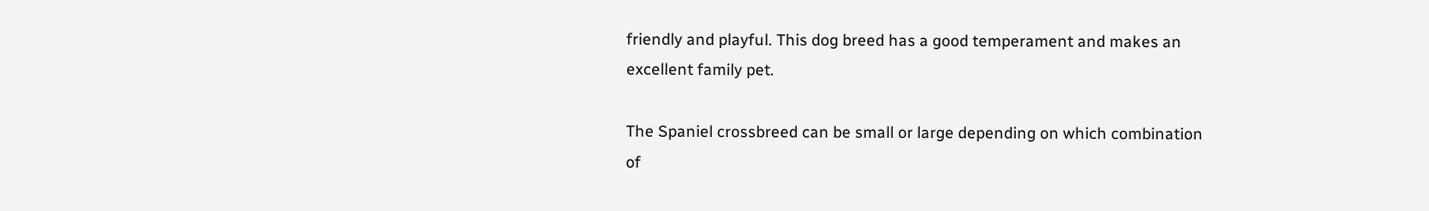friendly and playful. This dog breed has a good temperament and makes an excellent family pet.

The Spaniel crossbreed can be small or large depending on which combination of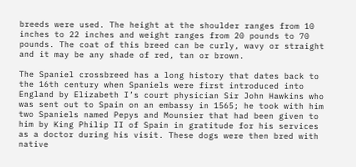breeds were used. The height at the shoulder ranges from 10 inches to 22 inches and weight ranges from 20 pounds to 70 pounds. The coat of this breed can be curly, wavy or straight and it may be any shade of red, tan or brown.

The Spaniel crossbreed has a long history that dates back to the 16th century when Spaniels were first introduced into England by Elizabeth I’s court physician Sir John Hawkins who was sent out to Spain on an embassy in 1565; he took with him two Spaniels named Pepys and Mounsier that had been given to him by King Philip II of Spain in gratitude for his services as a doctor during his visit. These dogs were then bred with native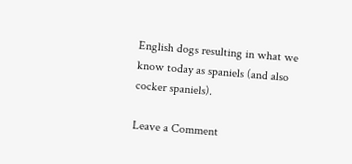English dogs resulting in what we know today as spaniels (and also cocker spaniels).

Leave a Comment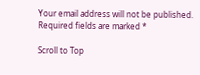Your email address will not be published. Required fields are marked *

Scroll to Top